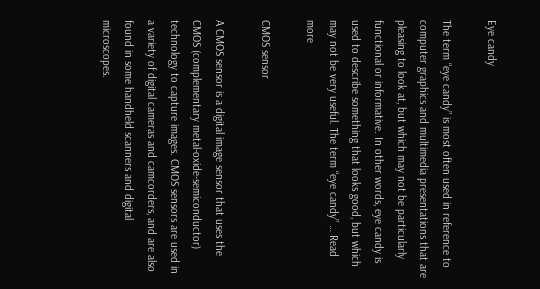Eye candy

The term “eye candy” is most often used in reference to computer graphics and multimedia presentations that are pleasing to look at, but which may not be particularly functional or informative. In other words, eye candy is used to describe something that looks good, but which may not be very useful. The term “eye candy” … Read more

CMOS sensor

A CMOS sensor is a digital image sensor that uses the CMOS (complementary metal-oxide-semiconductor) technology to capture images. CMOS sensors are used in a variety of digital cameras and camcorders, and are also found in some handheld scanners and digital microscopes.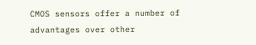CMOS sensors offer a number of advantages over other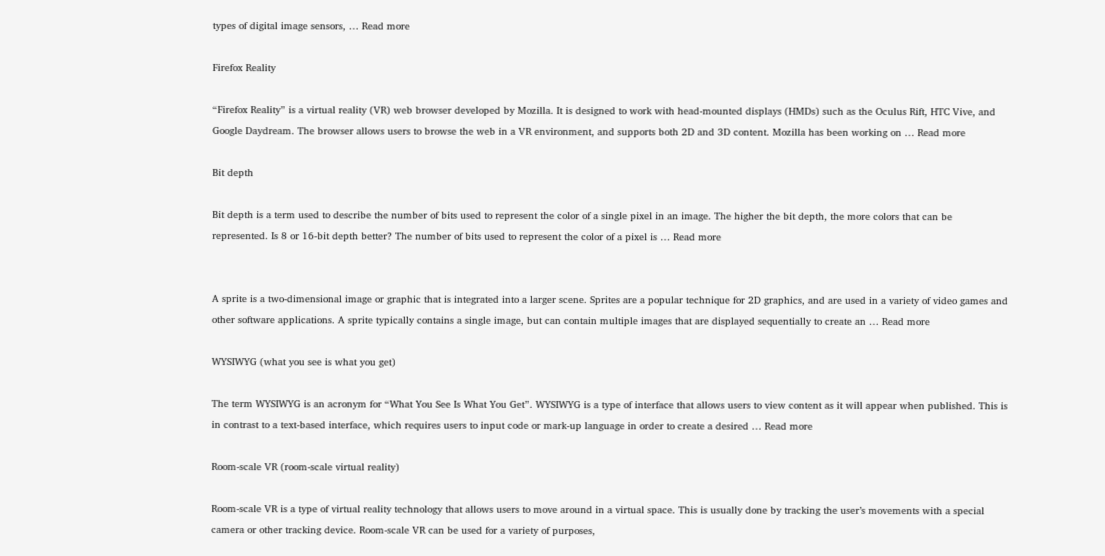types of digital image sensors, … Read more

Firefox Reality

“Firefox Reality” is a virtual reality (VR) web browser developed by Mozilla. It is designed to work with head-mounted displays (HMDs) such as the Oculus Rift, HTC Vive, and Google Daydream. The browser allows users to browse the web in a VR environment, and supports both 2D and 3D content. Mozilla has been working on … Read more

Bit depth

Bit depth is a term used to describe the number of bits used to represent the color of a single pixel in an image. The higher the bit depth, the more colors that can be represented. Is 8 or 16-bit depth better? The number of bits used to represent the color of a pixel is … Read more


A sprite is a two-dimensional image or graphic that is integrated into a larger scene. Sprites are a popular technique for 2D graphics, and are used in a variety of video games and other software applications. A sprite typically contains a single image, but can contain multiple images that are displayed sequentially to create an … Read more

WYSIWYG (what you see is what you get)

The term WYSIWYG is an acronym for “What You See Is What You Get”. WYSIWYG is a type of interface that allows users to view content as it will appear when published. This is in contrast to a text-based interface, which requires users to input code or mark-up language in order to create a desired … Read more

Room-scale VR (room-scale virtual reality)

Room-scale VR is a type of virtual reality technology that allows users to move around in a virtual space. This is usually done by tracking the user’s movements with a special camera or other tracking device. Room-scale VR can be used for a variety of purposes,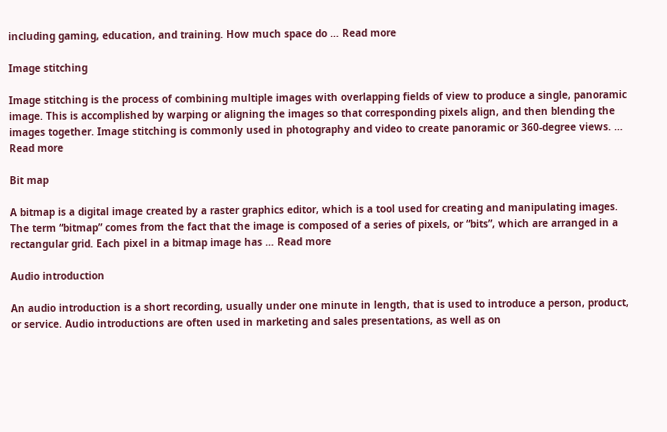including gaming, education, and training. How much space do … Read more

Image stitching

Image stitching is the process of combining multiple images with overlapping fields of view to produce a single, panoramic image. This is accomplished by warping or aligning the images so that corresponding pixels align, and then blending the images together. Image stitching is commonly used in photography and video to create panoramic or 360-degree views. … Read more

Bit map

A bitmap is a digital image created by a raster graphics editor, which is a tool used for creating and manipulating images. The term “bitmap” comes from the fact that the image is composed of a series of pixels, or “bits”, which are arranged in a rectangular grid. Each pixel in a bitmap image has … Read more

Audio introduction

An audio introduction is a short recording, usually under one minute in length, that is used to introduce a person, product, or service. Audio introductions are often used in marketing and sales presentations, as well as on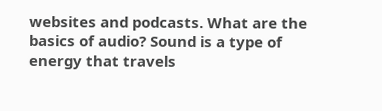websites and podcasts. What are the basics of audio? Sound is a type of energy that travels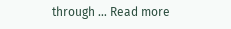through … Read more